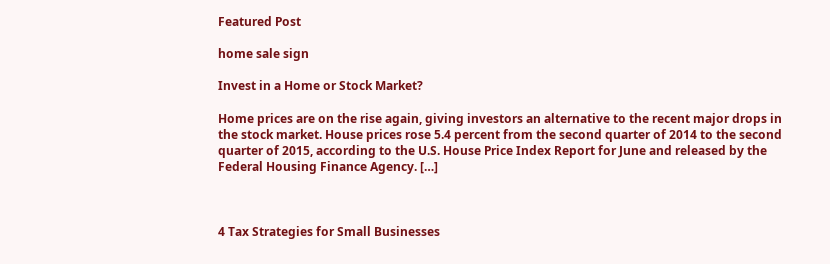Featured Post

home sale sign

Invest in a Home or Stock Market?

Home prices are on the rise again, giving investors an alternative to the recent major drops in the stock market. House prices rose 5.4 percent from the second quarter of 2014 to the second quarter of 2015, according to the U.S. House Price Index Report for June and released by the Federal Housing Finance Agency. […]



4 Tax Strategies for Small Businesses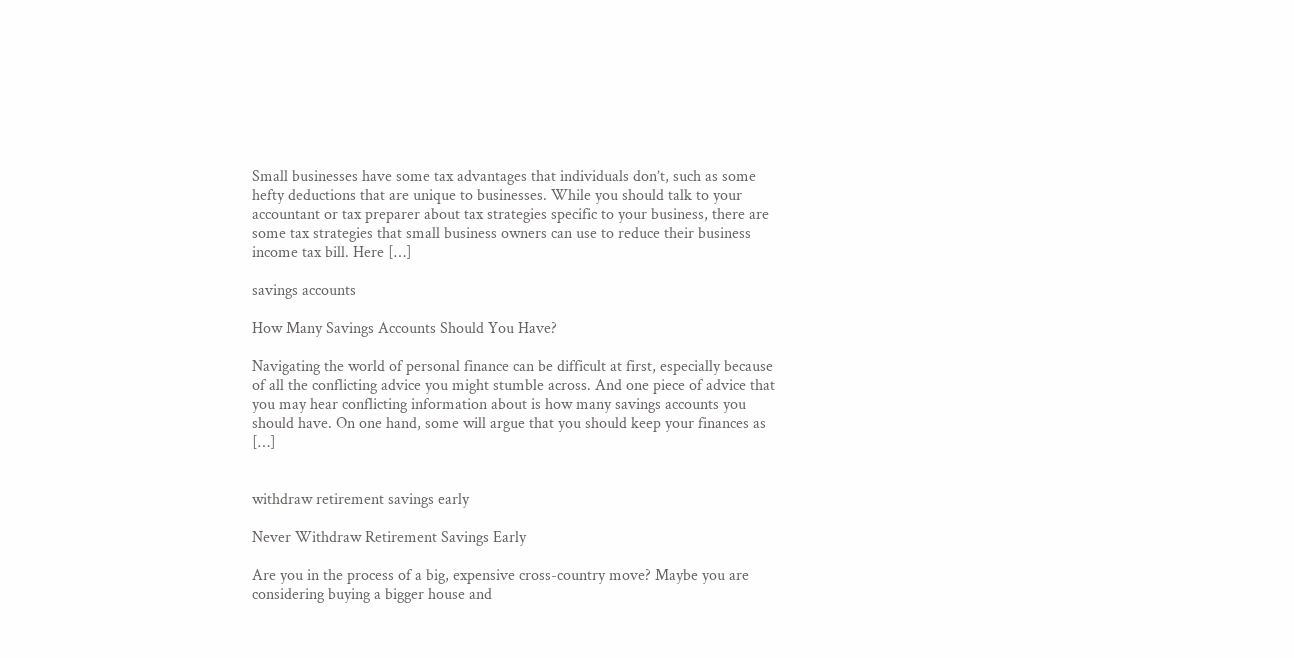Small businesses have some tax advantages that individuals don’t, such as some hefty deductions that are unique to businesses. While you should talk to your accountant or tax preparer about tax strategies specific to your business, there are some tax strategies that small business owners can use to reduce their business income tax bill. Here […]

savings accounts

How Many Savings Accounts Should You Have?

Navigating the world of personal finance can be difficult at first, especially because of all the conflicting advice you might stumble across. And one piece of advice that you may hear conflicting information about is how many savings accounts you should have. On one hand, some will argue that you should keep your finances as […]


withdraw retirement savings early

Never Withdraw Retirement Savings Early

Are you in the process of a big, expensive cross-country move? Maybe you are considering buying a bigger house and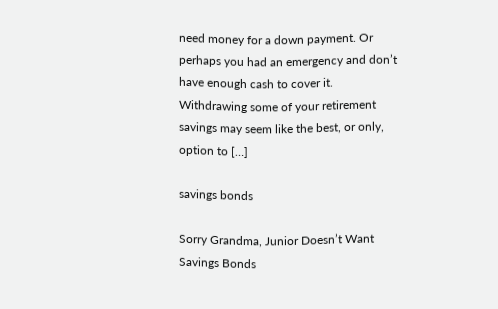need money for a down payment. Or perhaps you had an emergency and don’t have enough cash to cover it. Withdrawing some of your retirement savings may seem like the best, or only, option to […]

savings bonds

Sorry Grandma, Junior Doesn’t Want Savings Bonds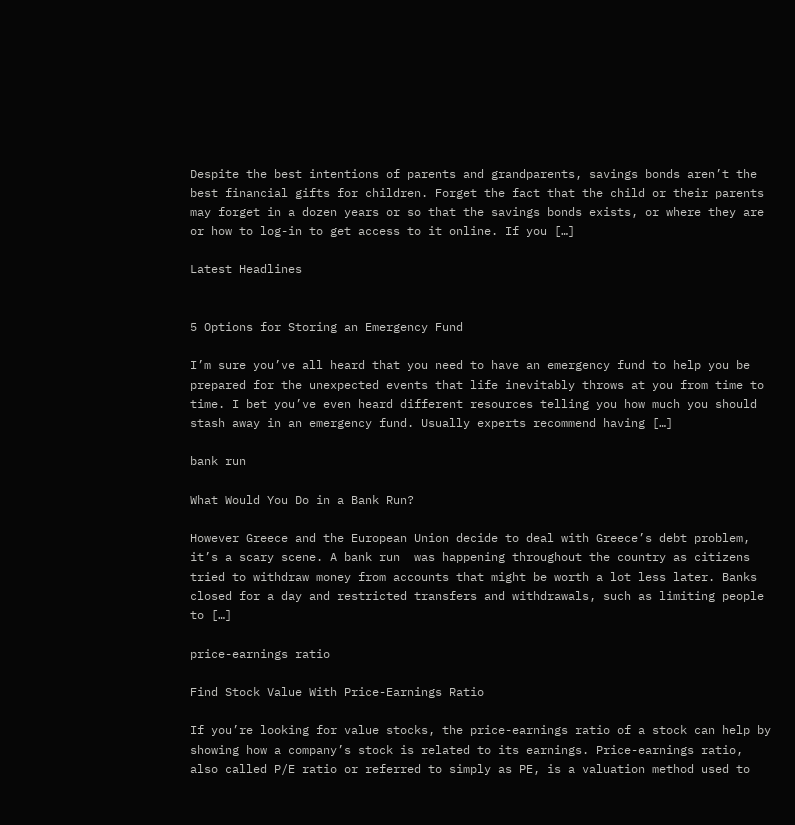Despite the best intentions of parents and grandparents, savings bonds aren’t the best financial gifts for children. Forget the fact that the child or their parents may forget in a dozen years or so that the savings bonds exists, or where they are or how to log-in to get access to it online. If you […]

Latest Headlines


5 Options for Storing an Emergency Fund

I’m sure you’ve all heard that you need to have an emergency fund to help you be prepared for the unexpected events that life inevitably throws at you from time to time. I bet you’ve even heard different resources telling you how much you should stash away in an emergency fund. Usually experts recommend having […]

bank run

What Would You Do in a Bank Run?

However Greece and the European Union decide to deal with Greece’s debt problem, it’s a scary scene. A bank run  was happening throughout the country as citizens tried to withdraw money from accounts that might be worth a lot less later. Banks closed for a day and restricted transfers and withdrawals, such as limiting people to […]

price-earnings ratio

Find Stock Value With Price-Earnings Ratio

If you’re looking for value stocks, the price-earnings ratio of a stock can help by showing how a company’s stock is related to its earnings. Price-earnings ratio, also called P/E ratio or referred to simply as PE, is a valuation method used to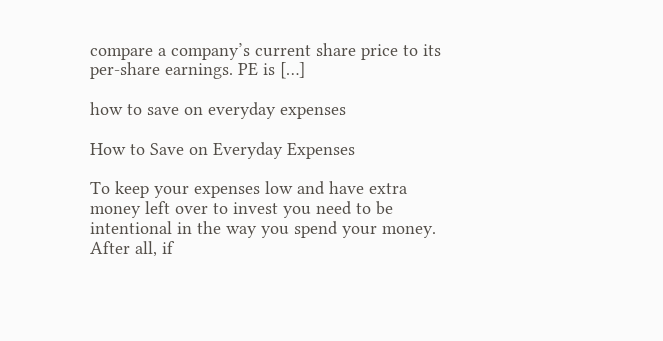compare a company’s current share price to its per-share earnings. PE is […]

how to save on everyday expenses

How to Save on Everyday Expenses

To keep your expenses low and have extra money left over to invest you need to be intentional in the way you spend your money. After all, if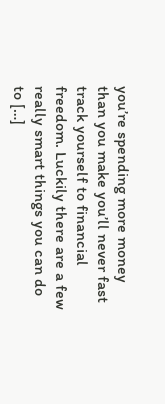you’re spending more money than you make you’ll never fast track yourself to financial freedom. Luckily there are a few really smart things you can do to […]